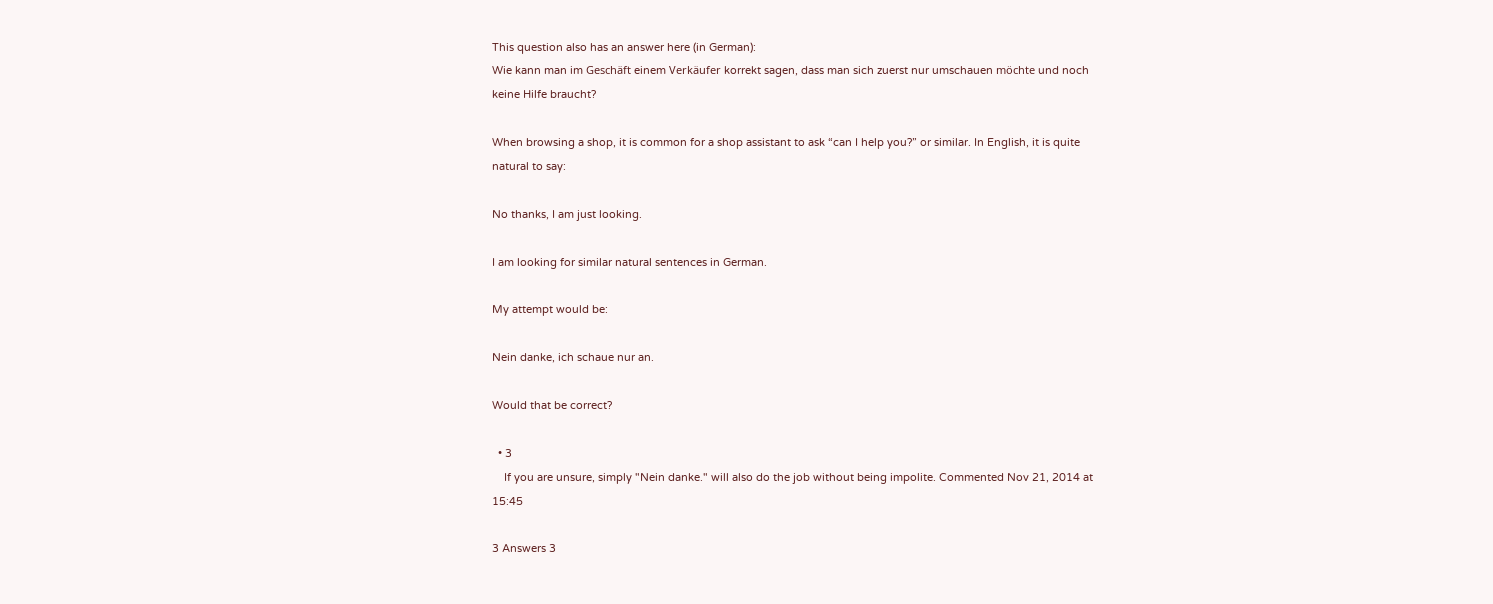This question also has an answer here (in German):
Wie kann man im Geschäft einem Verkäufer korrekt sagen, dass man sich zuerst nur umschauen möchte und noch keine Hilfe braucht?

When browsing a shop, it is common for a shop assistant to ask “can I help you?” or similar. In English, it is quite natural to say:

No thanks, I am just looking.

I am looking for similar natural sentences in German.

My attempt would be:

Nein danke, ich schaue nur an.

Would that be correct?

  • 3
    If you are unsure, simply "Nein danke." will also do the job without being impolite. Commented Nov 21, 2014 at 15:45

3 Answers 3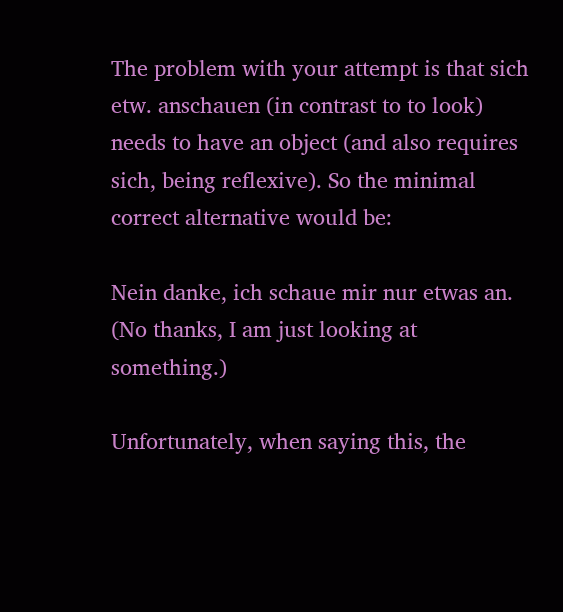The problem with your attempt is that sich etw. anschauen (in contrast to to look) needs to have an object (and also requires sich, being reflexive). So the minimal correct alternative would be:

Nein danke, ich schaue mir nur etwas an.
(No thanks, I am just looking at something.)

Unfortunately, when saying this, the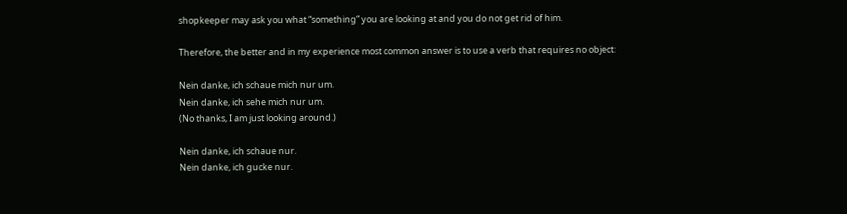shopkeeper may ask you what “something” you are looking at and you do not get rid of him.

Therefore, the better and in my experience most common answer is to use a verb that requires no object:

Nein danke, ich schaue mich nur um.
Nein danke, ich sehe mich nur um.
(No thanks, I am just looking around.)

Nein danke, ich schaue nur.
Nein danke, ich gucke nur.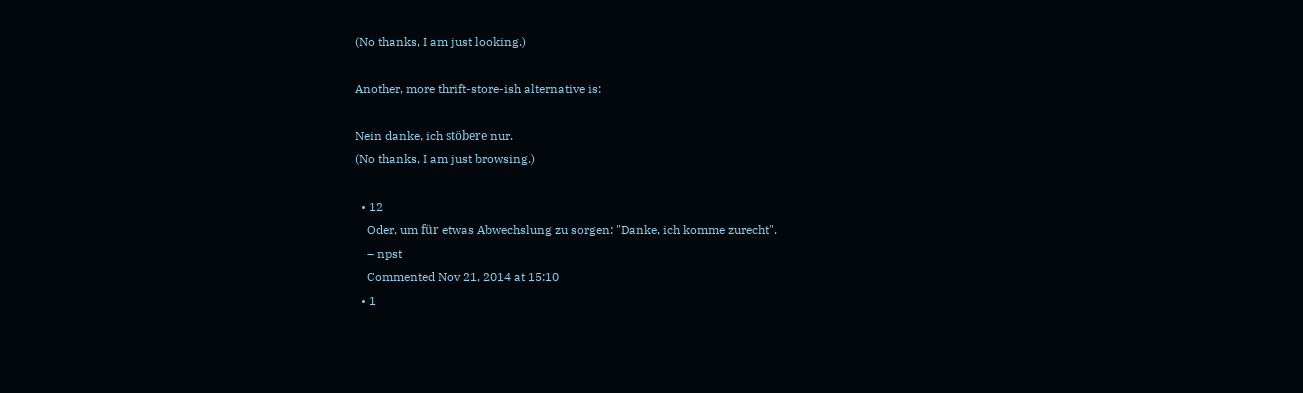(No thanks, I am just looking.)

Another, more thrift-store-ish alternative is:

Nein danke, ich stöbere nur.
(No thanks, I am just browsing.)

  • 12
    Oder, um für etwas Abwechslung zu sorgen: "Danke, ich komme zurecht".
    – npst
    Commented Nov 21, 2014 at 15:10
  • 1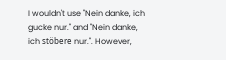I wouldn't use "Nein danke, ich gucke nur." and "Nein danke, ich stöbere nur.". However,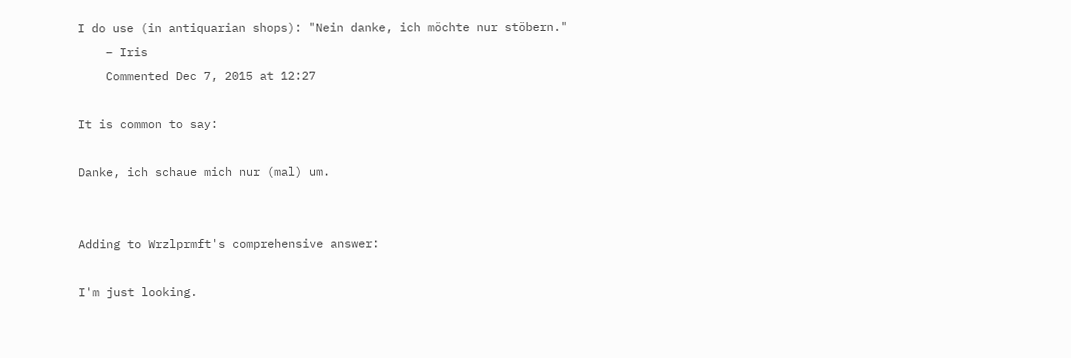I do use (in antiquarian shops): "Nein danke, ich möchte nur stöbern."
    – Iris
    Commented Dec 7, 2015 at 12:27

It is common to say:

Danke, ich schaue mich nur (mal) um.


Adding to Wrzlprmft's comprehensive answer:

I'm just looking.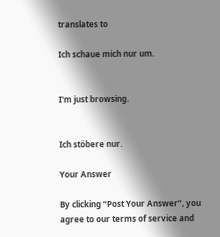translates to

Ich schaue mich nur um.


I'm just browsing.


Ich stöbere nur.

Your Answer

By clicking “Post Your Answer”, you agree to our terms of service and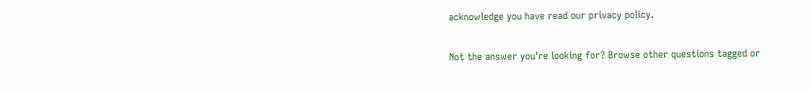acknowledge you have read our privacy policy.

Not the answer you're looking for? Browse other questions tagged or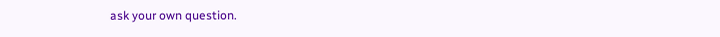ask your own question.